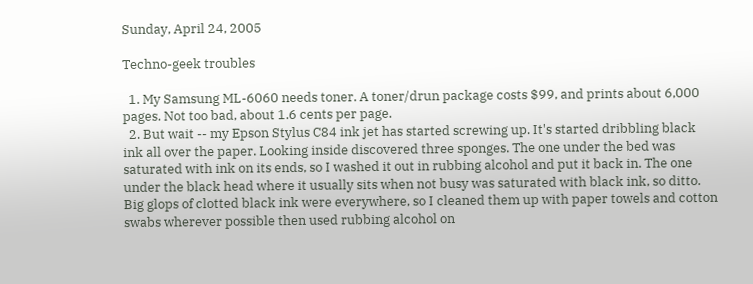Sunday, April 24, 2005

Techno-geek troubles

  1. My Samsung ML-6060 needs toner. A toner/drun package costs $99, and prints about 6,000 pages. Not too bad, about 1.6 cents per page.
  2. But wait -- my Epson Stylus C84 ink jet has started screwing up. It's started dribbling black ink all over the paper. Looking inside discovered three sponges. The one under the bed was saturated with ink on its ends, so I washed it out in rubbing alcohol and put it back in. The one under the black head where it usually sits when not busy was saturated with black ink, so ditto. Big glops of clotted black ink were everywhere, so I cleaned them up with paper towels and cotton swabs wherever possible then used rubbing alcohol on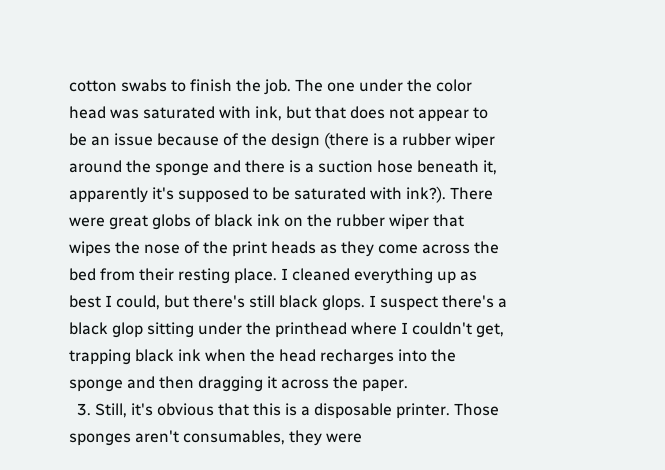cotton swabs to finish the job. The one under the color head was saturated with ink, but that does not appear to be an issue because of the design (there is a rubber wiper around the sponge and there is a suction hose beneath it, apparently it's supposed to be saturated with ink?). There were great globs of black ink on the rubber wiper that wipes the nose of the print heads as they come across the bed from their resting place. I cleaned everything up as best I could, but there's still black glops. I suspect there's a black glop sitting under the printhead where I couldn't get, trapping black ink when the head recharges into the sponge and then dragging it across the paper.
  3. Still, it's obvious that this is a disposable printer. Those sponges aren't consumables, they were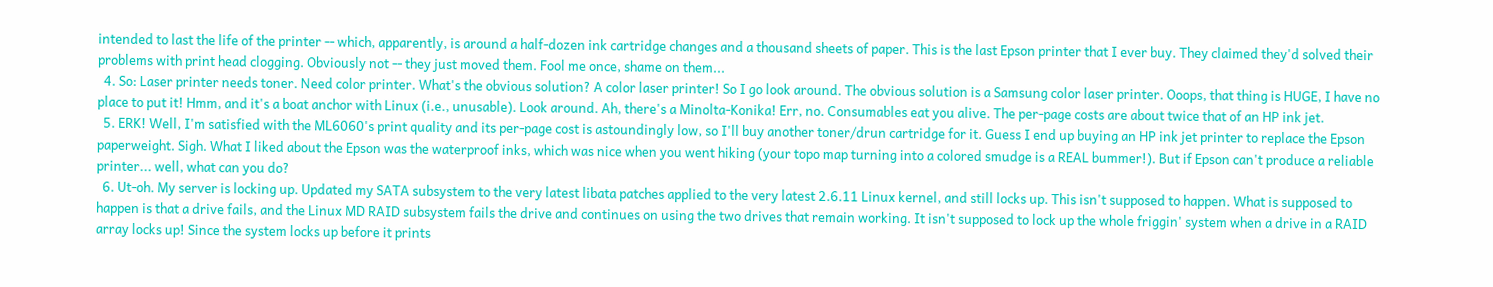intended to last the life of the printer -- which, apparently, is around a half-dozen ink cartridge changes and a thousand sheets of paper. This is the last Epson printer that I ever buy. They claimed they'd solved their problems with print head clogging. Obviously not -- they just moved them. Fool me once, shame on them...
  4. So: Laser printer needs toner. Need color printer. What's the obvious solution? A color laser printer! So I go look around. The obvious solution is a Samsung color laser printer. Ooops, that thing is HUGE, I have no place to put it! Hmm, and it's a boat anchor with Linux (i.e., unusable). Look around. Ah, there's a Minolta-Konika! Err, no. Consumables eat you alive. The per-page costs are about twice that of an HP ink jet.
  5. ERK! Well, I'm satisfied with the ML6060's print quality and its per-page cost is astoundingly low, so I'll buy another toner/drun cartridge for it. Guess I end up buying an HP ink jet printer to replace the Epson paperweight. Sigh. What I liked about the Epson was the waterproof inks, which was nice when you went hiking (your topo map turning into a colored smudge is a REAL bummer!). But if Epson can't produce a reliable printer... well, what can you do?
  6. Ut-oh. My server is locking up. Updated my SATA subsystem to the very latest libata patches applied to the very latest 2.6.11 Linux kernel, and still locks up. This isn't supposed to happen. What is supposed to happen is that a drive fails, and the Linux MD RAID subsystem fails the drive and continues on using the two drives that remain working. It isn't supposed to lock up the whole friggin' system when a drive in a RAID array locks up! Since the system locks up before it prints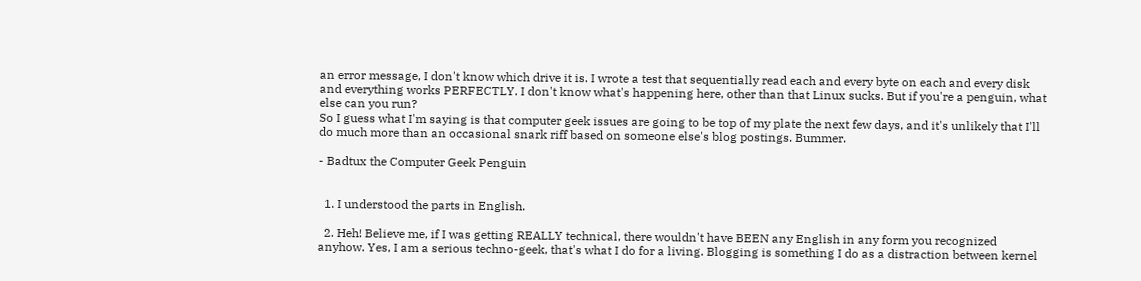an error message, I don't know which drive it is. I wrote a test that sequentially read each and every byte on each and every disk and everything works PERFECTLY. I don't know what's happening here, other than that Linux sucks. But if you're a penguin, what else can you run?
So I guess what I'm saying is that computer geek issues are going to be top of my plate the next few days, and it's unlikely that I'll do much more than an occasional snark riff based on someone else's blog postings. Bummer.

- Badtux the Computer Geek Penguin


  1. I understood the parts in English.

  2. Heh! Believe me, if I was getting REALLY technical, there wouldn't have BEEN any English in any form you recognized anyhow. Yes, I am a serious techno-geek, that's what I do for a living. Blogging is something I do as a distraction between kernel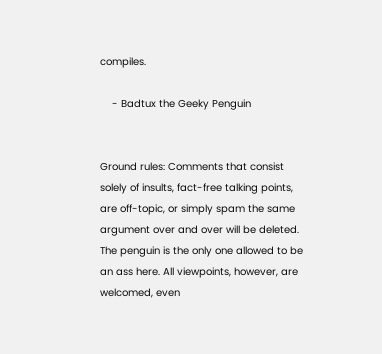compiles.

    - Badtux the Geeky Penguin


Ground rules: Comments that consist solely of insults, fact-free talking points, are off-topic, or simply spam the same argument over and over will be deleted. The penguin is the only one allowed to be an ass here. All viewpoints, however, are welcomed, even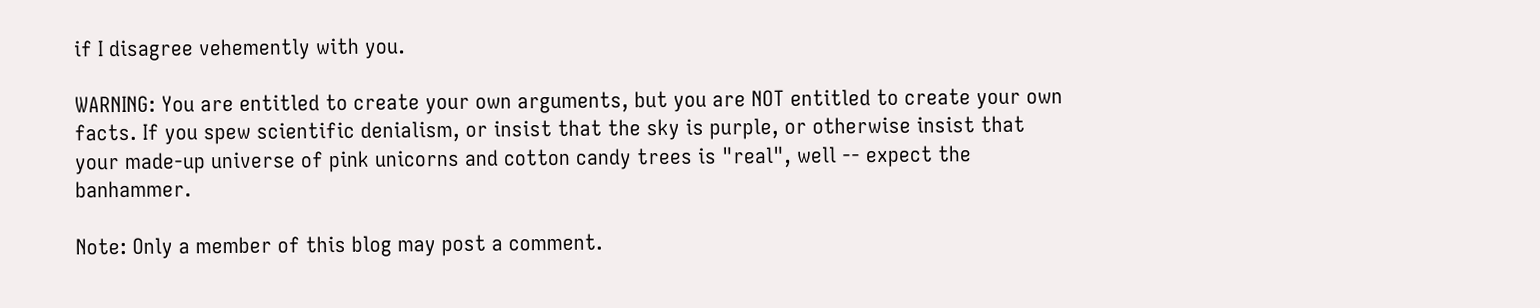if I disagree vehemently with you.

WARNING: You are entitled to create your own arguments, but you are NOT entitled to create your own facts. If you spew scientific denialism, or insist that the sky is purple, or otherwise insist that your made-up universe of pink unicorns and cotton candy trees is "real", well -- expect the banhammer.

Note: Only a member of this blog may post a comment.